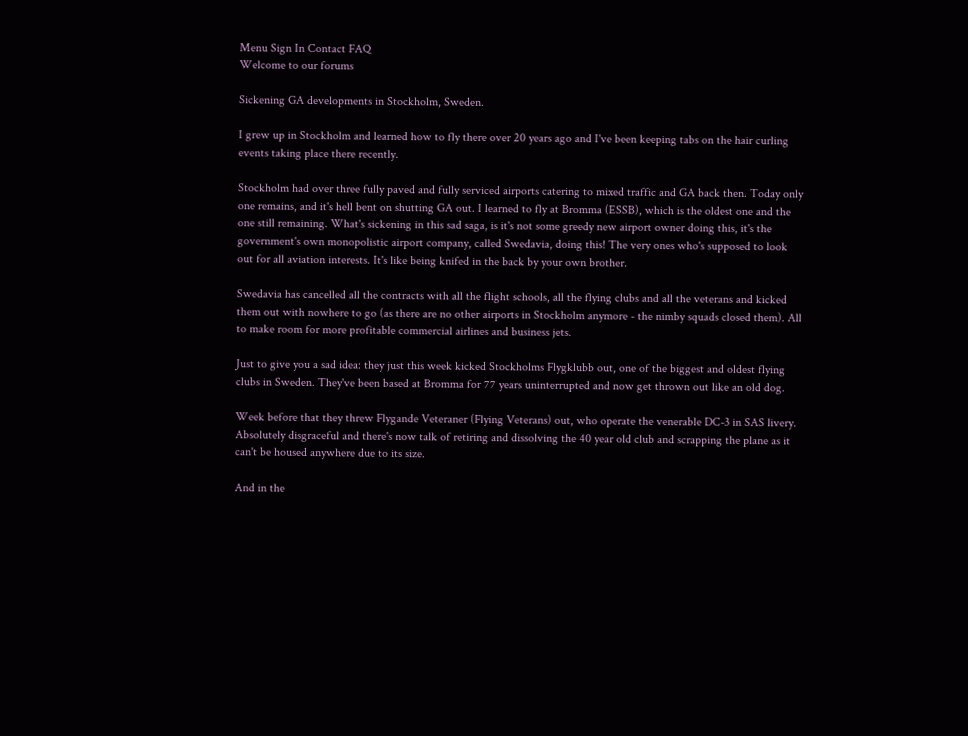Menu Sign In Contact FAQ
Welcome to our forums

Sickening GA developments in Stockholm, Sweden.

I grew up in Stockholm and learned how to fly there over 20 years ago and I've been keeping tabs on the hair curling events taking place there recently.

Stockholm had over three fully paved and fully serviced airports catering to mixed traffic and GA back then. Today only one remains, and it's hell bent on shutting GA out. I learned to fly at Bromma (ESSB), which is the oldest one and the one still remaining. What's sickening in this sad saga, is it's not some greedy new airport owner doing this, it's the government's own monopolistic airport company, called Swedavia, doing this! The very ones who's supposed to look out for all aviation interests. It's like being knifed in the back by your own brother.

Swedavia has cancelled all the contracts with all the flight schools, all the flying clubs and all the veterans and kicked them out with nowhere to go (as there are no other airports in Stockholm anymore - the nimby squads closed them). All to make room for more profitable commercial airlines and business jets.

Just to give you a sad idea: they just this week kicked Stockholms Flygklubb out, one of the biggest and oldest flying clubs in Sweden. They've been based at Bromma for 77 years uninterrupted and now get thrown out like an old dog.

Week before that they threw Flygande Veteraner (Flying Veterans) out, who operate the venerable DC-3 in SAS livery. Absolutely disgraceful and there's now talk of retiring and dissolving the 40 year old club and scrapping the plane as it can't be housed anywhere due to its size.

And in the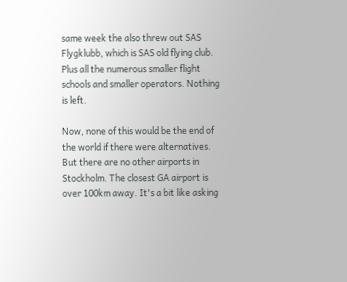same week the also threw out SAS Flygklubb, which is SAS old flying club. Plus all the numerous smaller flight schools and smaller operators. Nothing is left.

Now, none of this would be the end of the world if there were alternatives. But there are no other airports in Stockholm. The closest GA airport is over 100km away. It's a bit like asking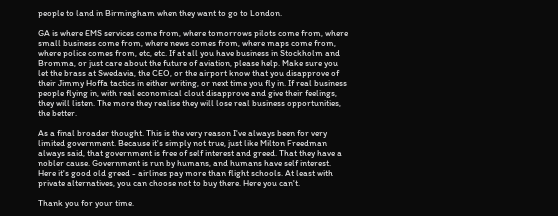people to land in Birmingham when they want to go to London.

GA is where EMS services come from, where tomorrows pilots come from, where small business come from, where news comes from, where maps come from, where police comes from, etc, etc. If at all you have business in Stockholm and Bromma, or just care about the future of aviation, please help. Make sure you let the brass at Swedavia, the CEO, or the airport know that you disapprove of their Jimmy Hoffa tactics in either writing, or next time you fly in. If real business people flying in, with real economical clout disapprove and give their feelings, they will listen. The more they realise they will lose real business opportunities, the better.

As a final broader thought. This is the very reason I've always been for very limited government. Because it's simply not true, just like Milton Freedman always said, that government is free of self interest and greed. That they have a nobler cause. Government is run by humans, and humans have self interest. Here it's good old greed - airlines pay more than flight schools. At least with private alternatives, you can choose not to buy there. Here you can't.

Thank you for your time.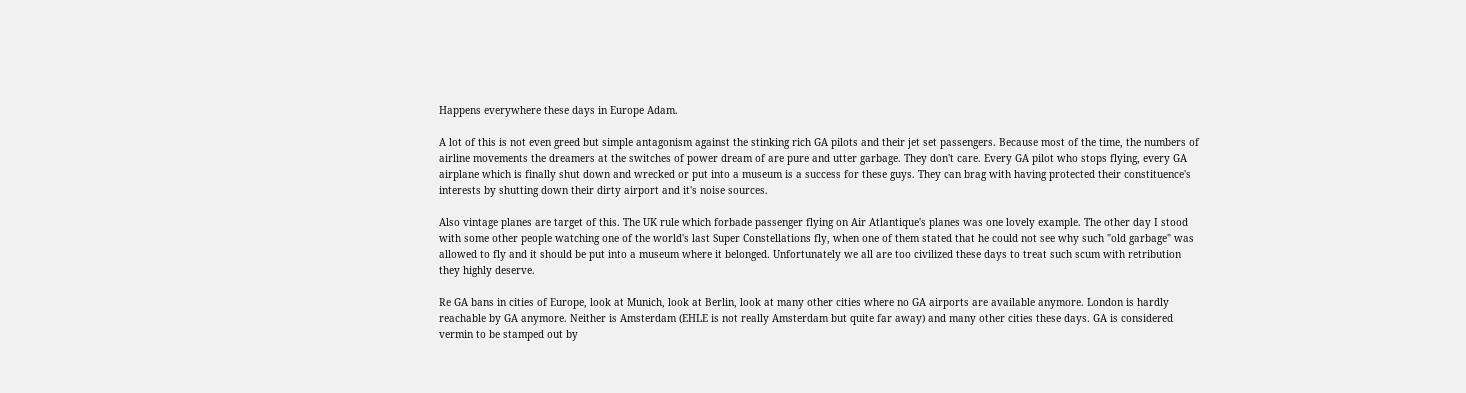Happens everywhere these days in Europe Adam.

A lot of this is not even greed but simple antagonism against the stinking rich GA pilots and their jet set passengers. Because most of the time, the numbers of airline movements the dreamers at the switches of power dream of are pure and utter garbage. They don't care. Every GA pilot who stops flying, every GA airplane which is finally shut down and wrecked or put into a museum is a success for these guys. They can brag with having protected their constituence's interests by shutting down their dirty airport and it's noise sources.

Also vintage planes are target of this. The UK rule which forbade passenger flying on Air Atlantique's planes was one lovely example. The other day I stood with some other people watching one of the world's last Super Constellations fly, when one of them stated that he could not see why such "old garbage" was allowed to fly and it should be put into a museum where it belonged. Unfortunately we all are too civilized these days to treat such scum with retribution they highly deserve.

Re GA bans in cities of Europe, look at Munich, look at Berlin, look at many other cities where no GA airports are available anymore. London is hardly reachable by GA anymore. Neither is Amsterdam (EHLE is not really Amsterdam but quite far away) and many other cities these days. GA is considered vermin to be stamped out by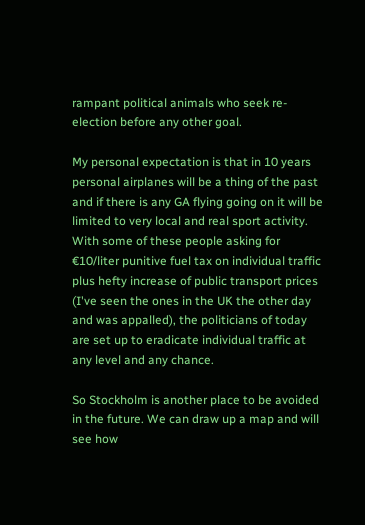rampant political animals who seek re-election before any other goal.

My personal expectation is that in 10 years personal airplanes will be a thing of the past and if there is any GA flying going on it will be limited to very local and real sport activity. With some of these people asking for €10/liter punitive fuel tax on individual traffic plus hefty increase of public transport prices (I've seen the ones in the UK the other day and was appalled), the politicians of today are set up to eradicate individual traffic at any level and any chance.

So Stockholm is another place to be avoided in the future. We can draw up a map and will see how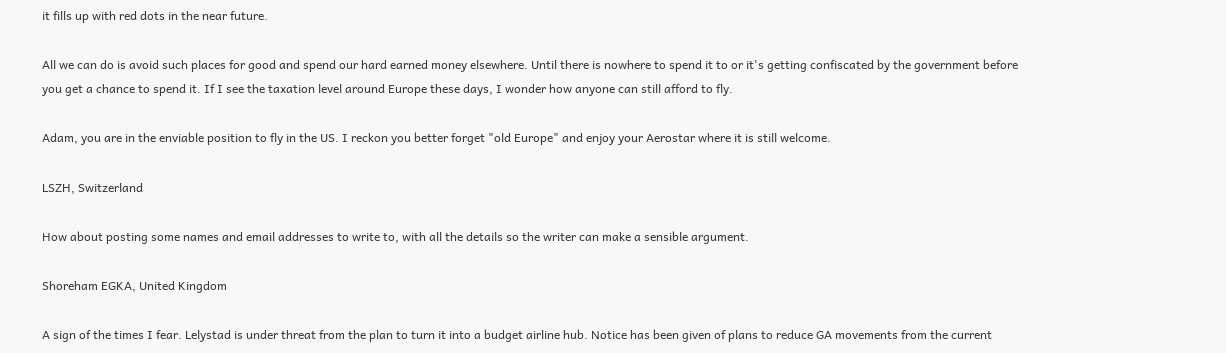it fills up with red dots in the near future.

All we can do is avoid such places for good and spend our hard earned money elsewhere. Until there is nowhere to spend it to or it's getting confiscated by the government before you get a chance to spend it. If I see the taxation level around Europe these days, I wonder how anyone can still afford to fly.

Adam, you are in the enviable position to fly in the US. I reckon you better forget "old Europe" and enjoy your Aerostar where it is still welcome.

LSZH, Switzerland

How about posting some names and email addresses to write to, with all the details so the writer can make a sensible argument.

Shoreham EGKA, United Kingdom

A sign of the times I fear. Lelystad is under threat from the plan to turn it into a budget airline hub. Notice has been given of plans to reduce GA movements from the current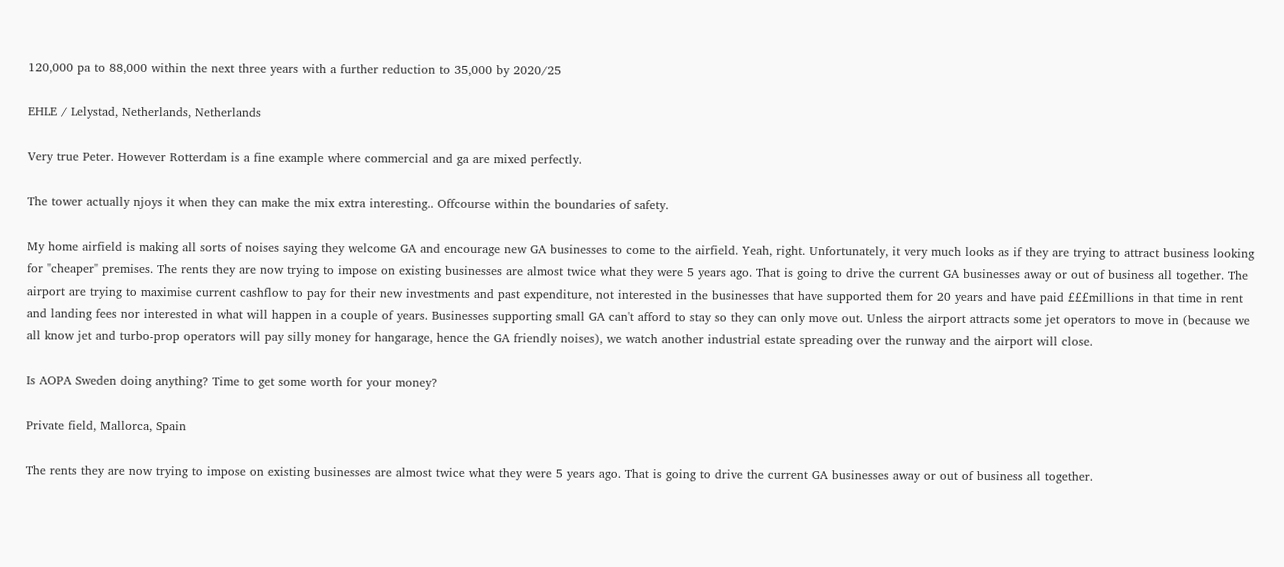120,000 pa to 88,000 within the next three years with a further reduction to 35,000 by 2020/25

EHLE / Lelystad, Netherlands, Netherlands

Very true Peter. However Rotterdam is a fine example where commercial and ga are mixed perfectly.

The tower actually njoys it when they can make the mix extra interesting.. Offcourse within the boundaries of safety.

My home airfield is making all sorts of noises saying they welcome GA and encourage new GA businesses to come to the airfield. Yeah, right. Unfortunately, it very much looks as if they are trying to attract business looking for "cheaper" premises. The rents they are now trying to impose on existing businesses are almost twice what they were 5 years ago. That is going to drive the current GA businesses away or out of business all together. The airport are trying to maximise current cashflow to pay for their new investments and past expenditure, not interested in the businesses that have supported them for 20 years and have paid £££millions in that time in rent and landing fees nor interested in what will happen in a couple of years. Businesses supporting small GA can't afford to stay so they can only move out. Unless the airport attracts some jet operators to move in (because we all know jet and turbo-prop operators will pay silly money for hangarage, hence the GA friendly noises), we watch another industrial estate spreading over the runway and the airport will close.

Is AOPA Sweden doing anything? Time to get some worth for your money?

Private field, Mallorca, Spain

The rents they are now trying to impose on existing businesses are almost twice what they were 5 years ago. That is going to drive the current GA businesses away or out of business all together.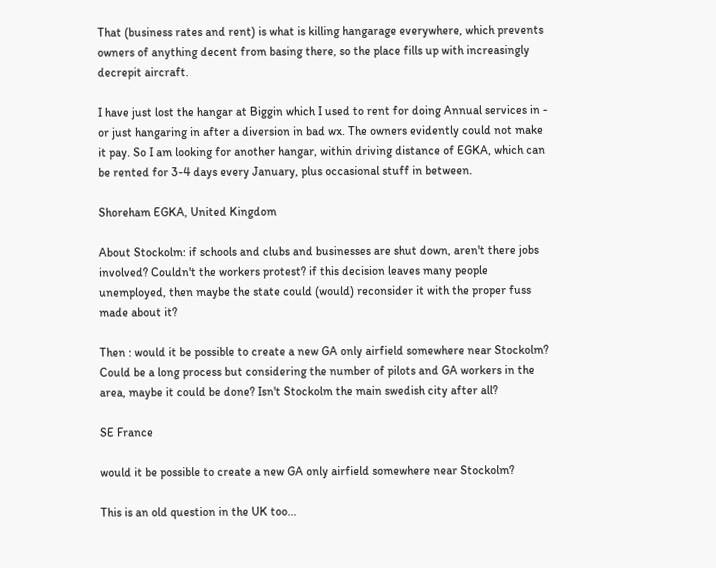That (business rates and rent) is what is killing hangarage everywhere, which prevents owners of anything decent from basing there, so the place fills up with increasingly decrepit aircraft.

I have just lost the hangar at Biggin which I used to rent for doing Annual services in - or just hangaring in after a diversion in bad wx. The owners evidently could not make it pay. So I am looking for another hangar, within driving distance of EGKA, which can be rented for 3-4 days every January, plus occasional stuff in between.

Shoreham EGKA, United Kingdom

About Stockolm: if schools and clubs and businesses are shut down, aren't there jobs involved? Couldn't the workers protest? if this decision leaves many people unemployed, then maybe the state could (would) reconsider it with the proper fuss made about it?

Then : would it be possible to create a new GA only airfield somewhere near Stockolm? Could be a long process but considering the number of pilots and GA workers in the area, maybe it could be done? Isn't Stockolm the main swedish city after all?

SE France

would it be possible to create a new GA only airfield somewhere near Stockolm?

This is an old question in the UK too...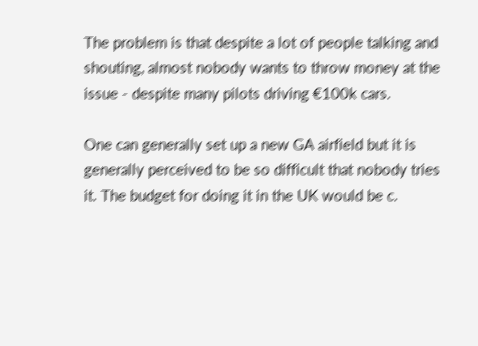The problem is that despite a lot of people talking and shouting, almost nobody wants to throw money at the issue - despite many pilots driving €100k cars.

One can generally set up a new GA airfield but it is generally perceived to be so difficult that nobody tries it. The budget for doing it in the UK would be c.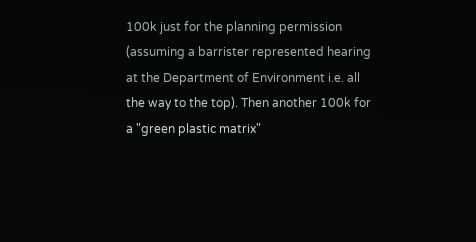100k just for the planning permission (assuming a barrister represented hearing at the Department of Environment i.e. all the way to the top). Then another 100k for a "green plastic matrix"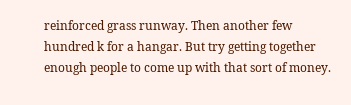reinforced grass runway. Then another few hundred k for a hangar. But try getting together enough people to come up with that sort of money.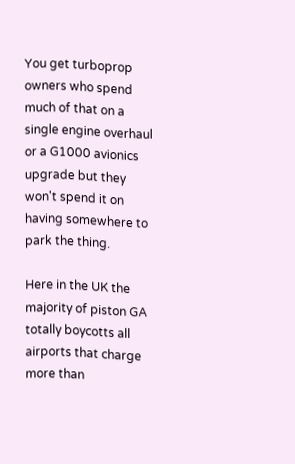You get turboprop owners who spend much of that on a single engine overhaul or a G1000 avionics upgrade but they won't spend it on having somewhere to park the thing.

Here in the UK the majority of piston GA totally boycotts all airports that charge more than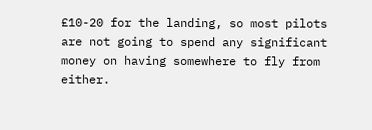£10-20 for the landing, so most pilots are not going to spend any significant money on having somewhere to fly from either.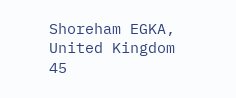Shoreham EGKA, United Kingdom
45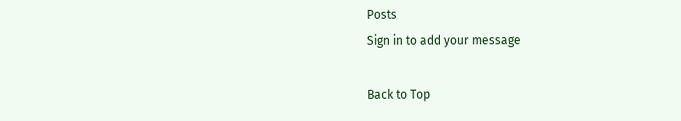Posts
Sign in to add your message

Back to Top